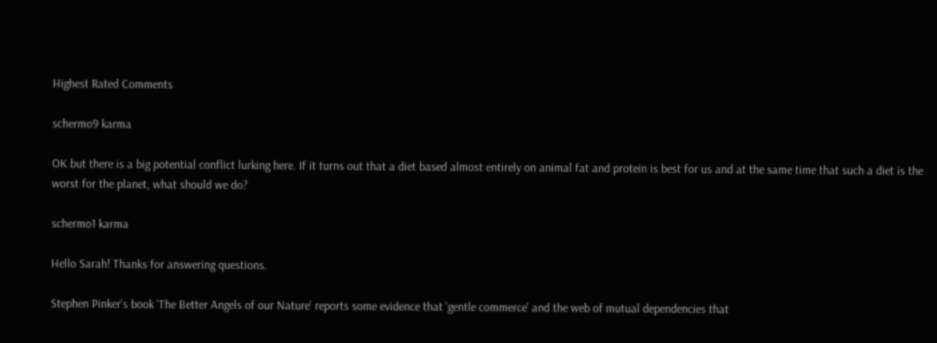Highest Rated Comments

schermo9 karma

OK but there is a big potential conflict lurking here. If it turns out that a diet based almost entirely on animal fat and protein is best for us and at the same time that such a diet is the worst for the planet, what should we do?

schermo1 karma

Hello Sarah! Thanks for answering questions.

Stephen Pinker's book 'The Better Angels of our Nature' reports some evidence that 'gentle commerce' and the web of mutual dependencies that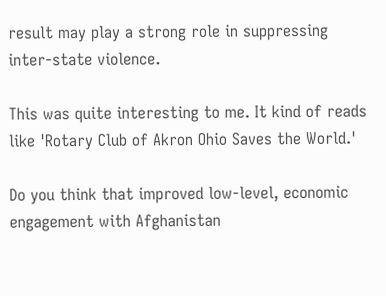result may play a strong role in suppressing inter-state violence.

This was quite interesting to me. It kind of reads like 'Rotary Club of Akron Ohio Saves the World.'

Do you think that improved low-level, economic engagement with Afghanistan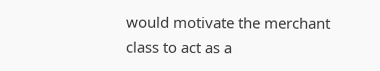would motivate the merchant class to act as a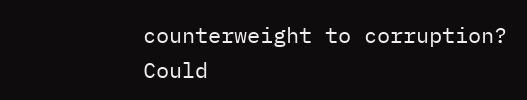counterweight to corruption? Could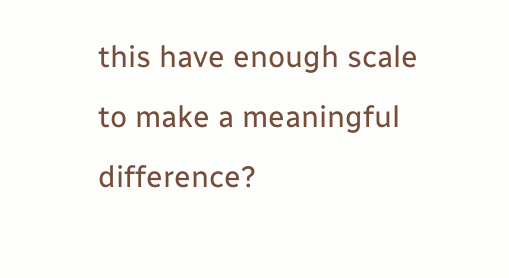this have enough scale to make a meaningful difference?